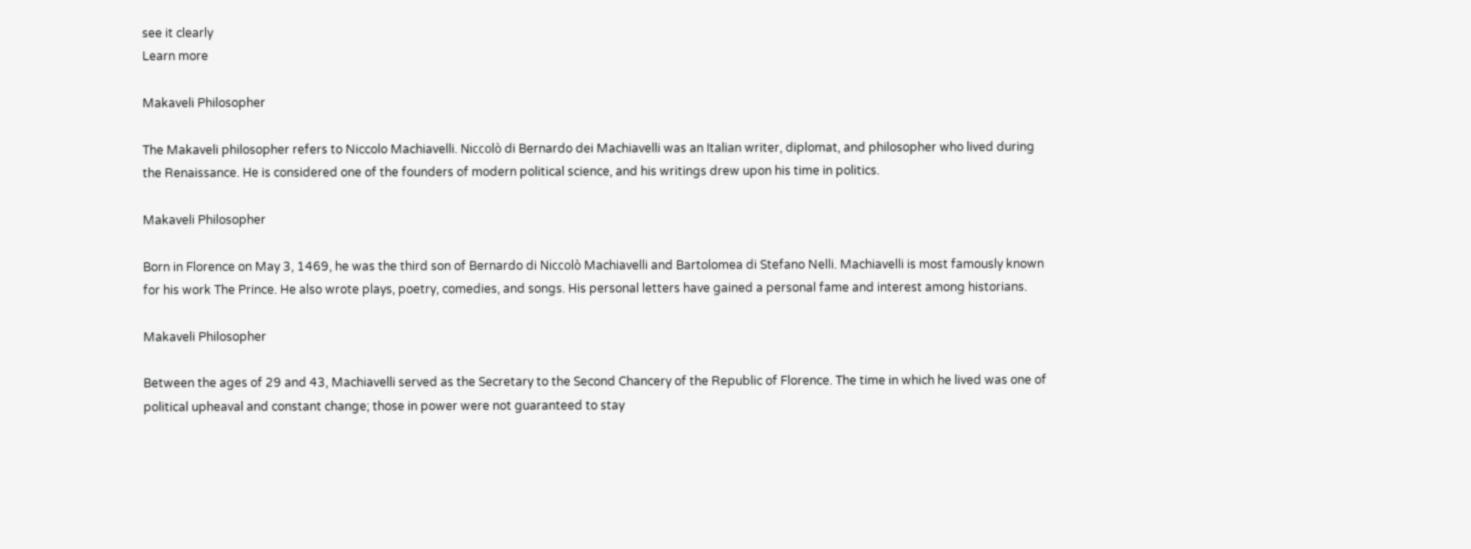see it clearly
Learn more

Makaveli Philosopher

The Makaveli philosopher refers to Niccolo Machiavelli. Niccolò di Bernardo dei Machiavelli was an Italian writer, diplomat, and philosopher who lived during the Renaissance. He is considered one of the founders of modern political science, and his writings drew upon his time in politics.

Makaveli Philosopher

Born in Florence on May 3, 1469, he was the third son of Bernardo di Niccolò Machiavelli and Bartolomea di Stefano Nelli. Machiavelli is most famously known for his work The Prince. He also wrote plays, poetry, comedies, and songs. His personal letters have gained a personal fame and interest among historians.

Makaveli Philosopher

Between the ages of 29 and 43, Machiavelli served as the Secretary to the Second Chancery of the Republic of Florence. The time in which he lived was one of political upheaval and constant change; those in power were not guaranteed to stay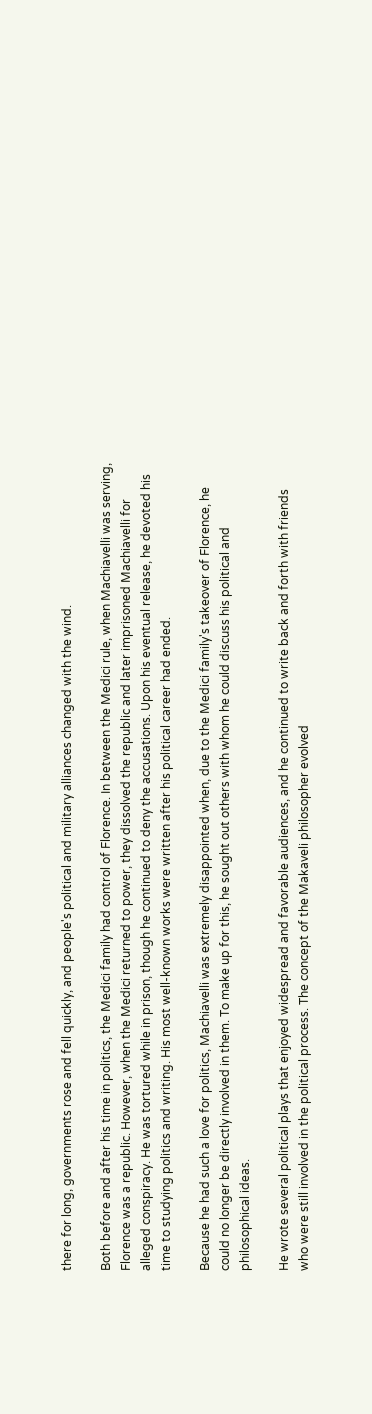there for long, governments rose and fell quickly, and people's political and military alliances changed with the wind.

Both before and after his time in politics, the Medici family had control of Florence. In between the Medici rule, when Machiavelli was serving, Florence was a republic. However, when the Medici returned to power, they dissolved the republic and later imprisoned Machiavelli for alleged conspiracy. He was tortured while in prison, though he continued to deny the accusations. Upon his eventual release, he devoted his time to studying politics and writing. His most well-known works were written after his political career had ended.

Because he had such a love for politics, Machiavelli was extremely disappointed when, due to the Medici family's takeover of Florence, he could no longer be directly involved in them. To make up for this, he sought out others with whom he could discuss his political and philosophical ideas.

He wrote several political plays that enjoyed widespread and favorable audiences, and he continued to write back and forth with friends who were still involved in the political process. The concept of the Makaveli philosopher evolved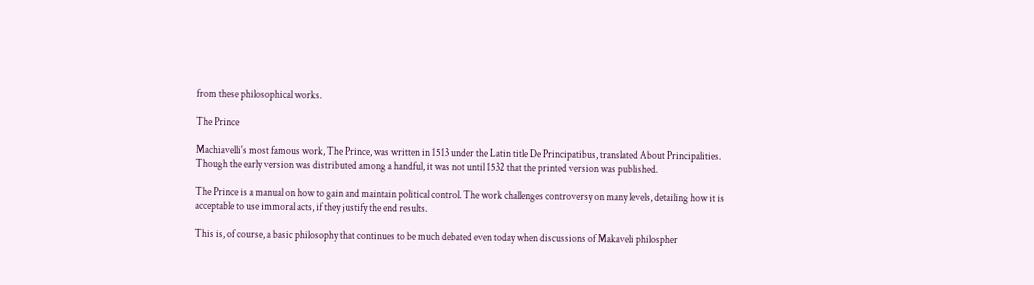from these philosophical works.

The Prince

Machiavelli's most famous work, The Prince, was written in 1513 under the Latin title De Principatibus, translated About Principalities. Though the early version was distributed among a handful, it was not until 1532 that the printed version was published.

The Prince is a manual on how to gain and maintain political control. The work challenges controversy on many levels, detailing how it is acceptable to use immoral acts, if they justify the end results.

This is, of course, a basic philosophy that continues to be much debated even today when discussions of Makaveli philospher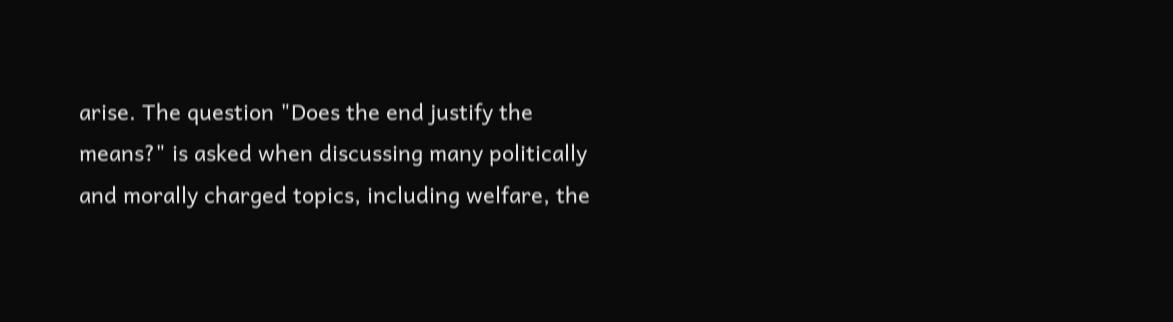arise. The question "Does the end justify the means?" is asked when discussing many politically and morally charged topics, including welfare, the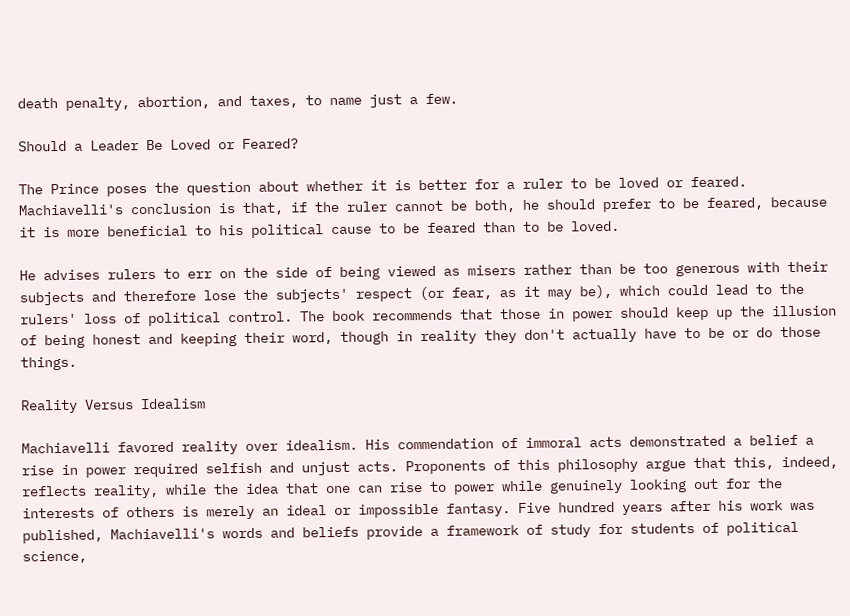death penalty, abortion, and taxes, to name just a few.

Should a Leader Be Loved or Feared?

The Prince poses the question about whether it is better for a ruler to be loved or feared. Machiavelli's conclusion is that, if the ruler cannot be both, he should prefer to be feared, because it is more beneficial to his political cause to be feared than to be loved.

He advises rulers to err on the side of being viewed as misers rather than be too generous with their subjects and therefore lose the subjects' respect (or fear, as it may be), which could lead to the rulers' loss of political control. The book recommends that those in power should keep up the illusion of being honest and keeping their word, though in reality they don't actually have to be or do those things.

Reality Versus Idealism

Machiavelli favored reality over idealism. His commendation of immoral acts demonstrated a belief a rise in power required selfish and unjust acts. Proponents of this philosophy argue that this, indeed, reflects reality, while the idea that one can rise to power while genuinely looking out for the interests of others is merely an ideal or impossible fantasy. Five hundred years after his work was published, Machiavelli's words and beliefs provide a framework of study for students of political science,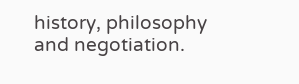history, philosophy and negotiation.